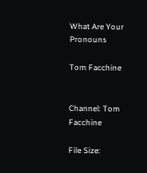What Are Your Pronouns

Tom Facchine


Channel: Tom Facchine

File Size: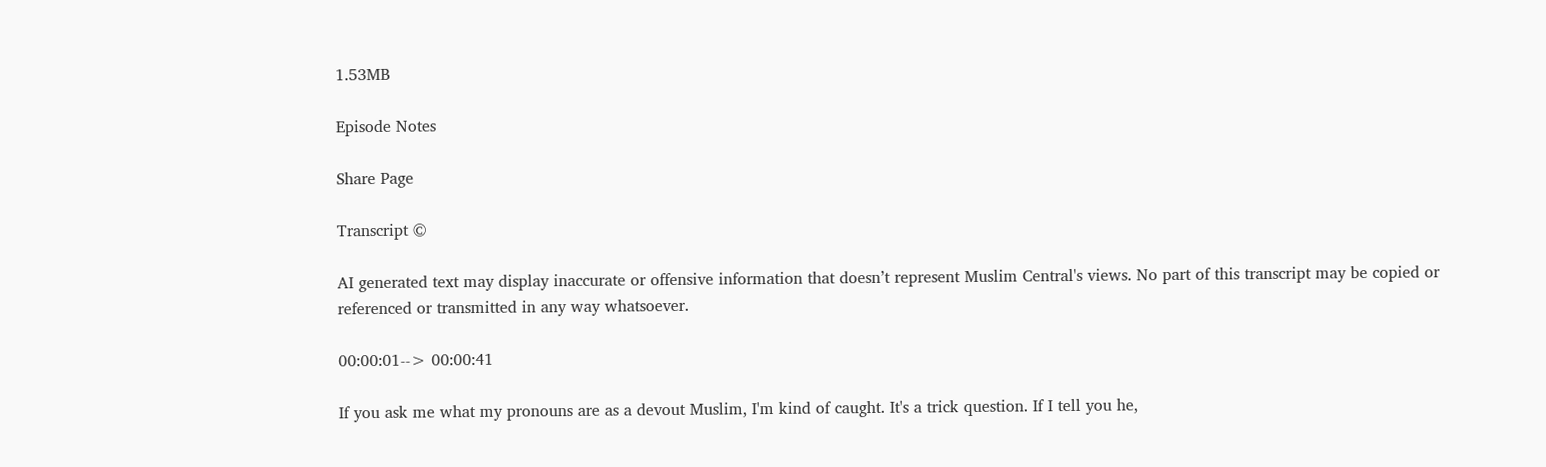1.53MB

Episode Notes

Share Page

Transcript ©

AI generated text may display inaccurate or offensive information that doesn’t represent Muslim Central's views. No part of this transcript may be copied or referenced or transmitted in any way whatsoever.

00:00:01--> 00:00:41

If you ask me what my pronouns are as a devout Muslim, I'm kind of caught. It's a trick question. If I tell you he,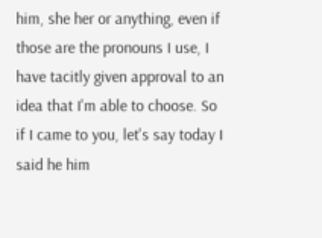him, she her or anything, even if those are the pronouns I use, I have tacitly given approval to an idea that I'm able to choose. So if I came to you, let's say today I said he him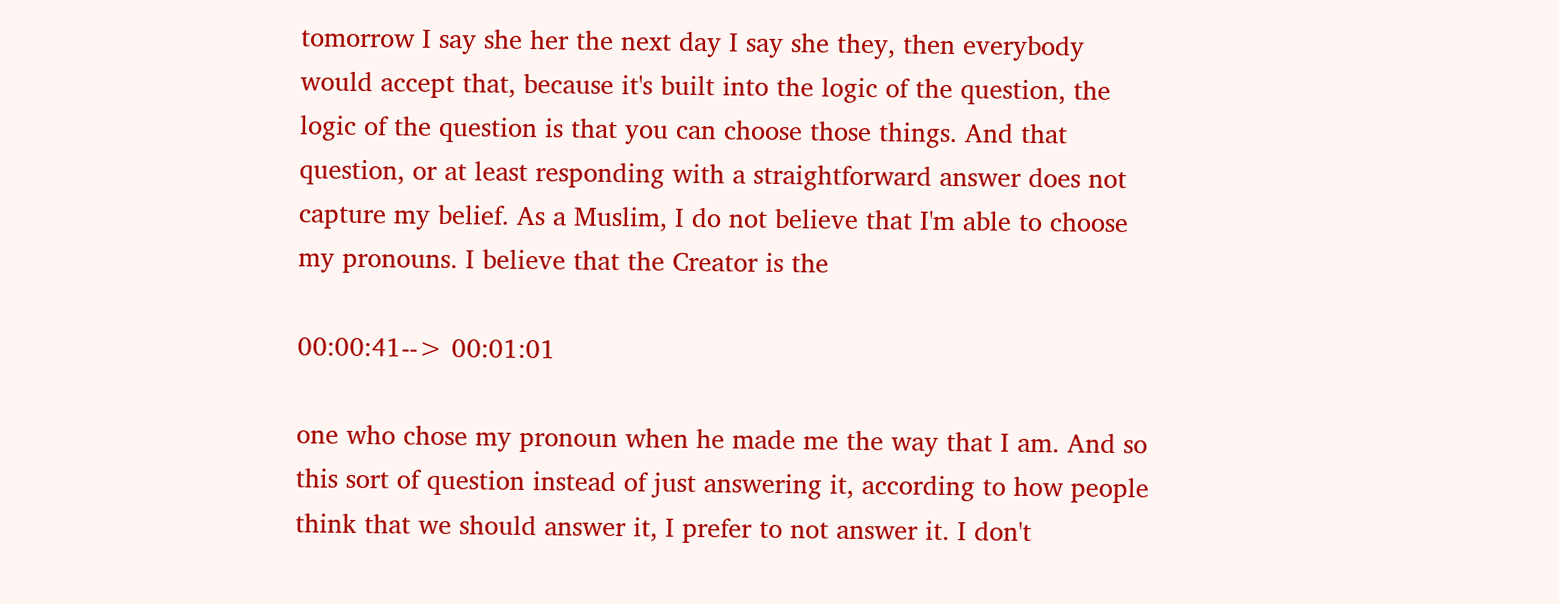tomorrow I say she her the next day I say she they, then everybody would accept that, because it's built into the logic of the question, the logic of the question is that you can choose those things. And that question, or at least responding with a straightforward answer does not capture my belief. As a Muslim, I do not believe that I'm able to choose my pronouns. I believe that the Creator is the

00:00:41--> 00:01:01

one who chose my pronoun when he made me the way that I am. And so this sort of question instead of just answering it, according to how people think that we should answer it, I prefer to not answer it. I don't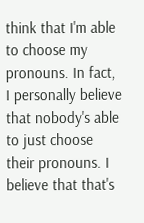think that I'm able to choose my pronouns. In fact, I personally believe that nobody's able to just choose their pronouns. I believe that that's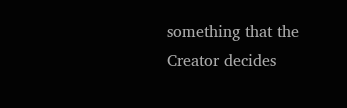something that the Creator decides